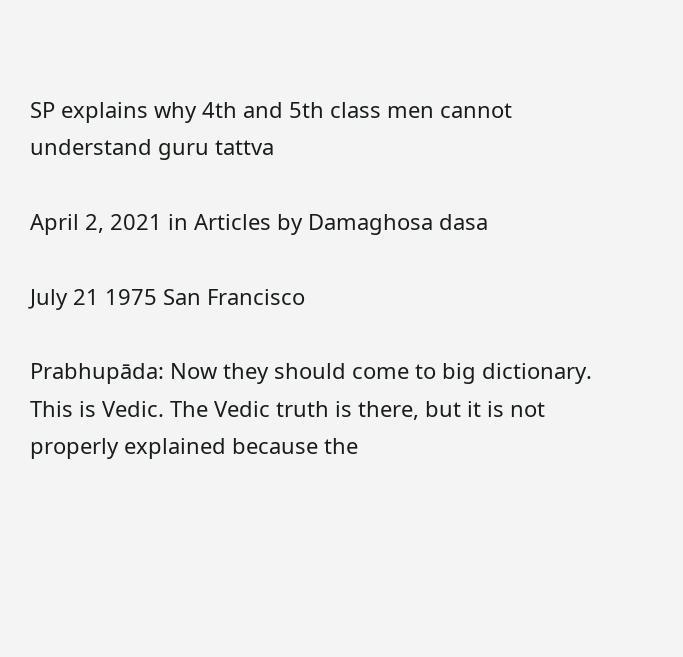SP explains why 4th and 5th class men cannot understand guru tattva

April 2, 2021 in Articles by Damaghosa dasa

July 21 1975 San Francisco

Prabhupāda: Now they should come to big dictionary. This is Vedic. The Vedic truth is there, but it is not properly explained because the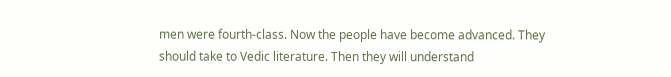men were fourth-class. Now the people have become advanced. They should take to Vedic literature. Then they will understand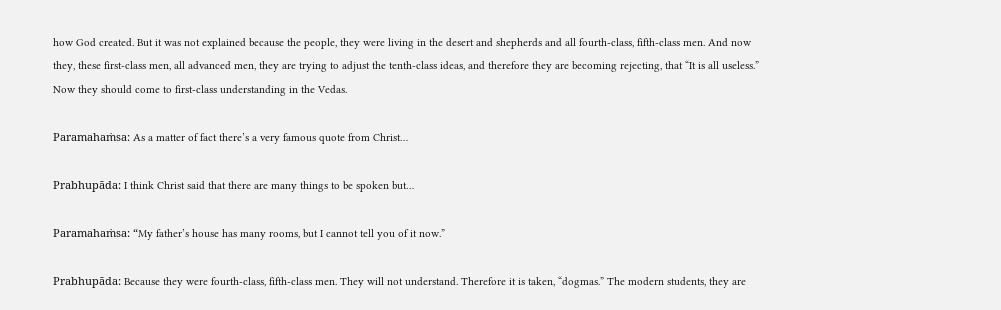how God created. But it was not explained because the people, they were living in the desert and shepherds and all fourth-class, fifth-class men. And now they, these first-class men, all advanced men, they are trying to adjust the tenth-class ideas, and therefore they are becoming rejecting, that “It is all useless.” Now they should come to first-class understanding in the Vedas.

Paramahaṁsa: As a matter of fact there’s a very famous quote from Christ…

Prabhupāda: I think Christ said that there are many things to be spoken but…

Paramahaṁsa: “My father’s house has many rooms, but I cannot tell you of it now.”

Prabhupāda: Because they were fourth-class, fifth-class men. They will not understand. Therefore it is taken, “dogmas.” The modern students, they are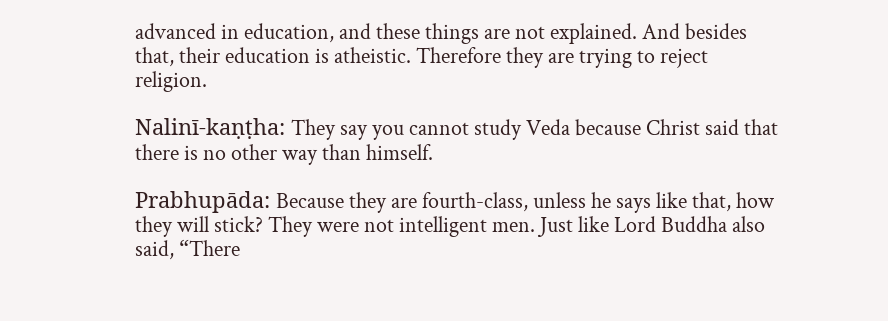advanced in education, and these things are not explained. And besides that, their education is atheistic. Therefore they are trying to reject religion.

Nalinī-kaṇṭha: They say you cannot study Veda because Christ said that there is no other way than himself.

Prabhupāda: Because they are fourth-class, unless he says like that, how they will stick? They were not intelligent men. Just like Lord Buddha also said, “There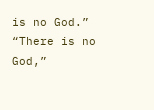is no God.” “There is no God,”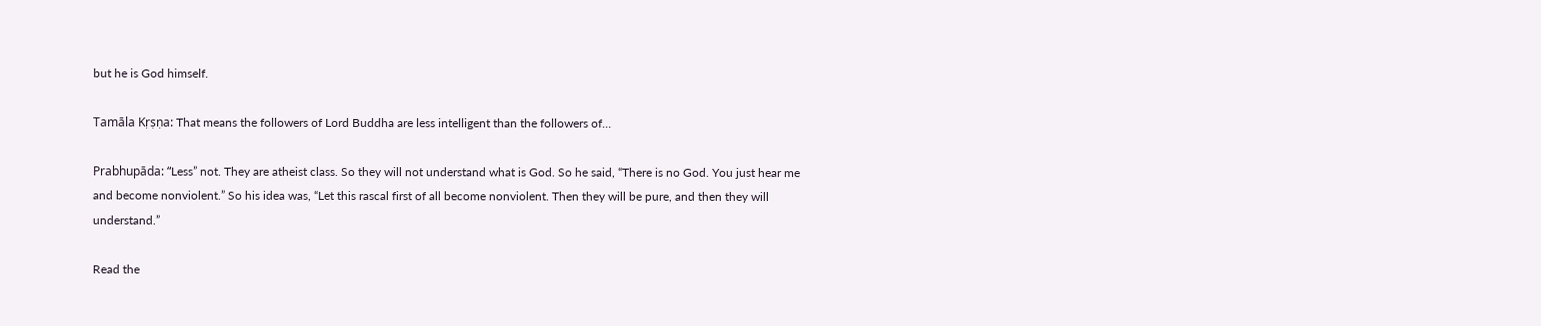but he is God himself.

Tamāla Kṛṣṇa: That means the followers of Lord Buddha are less intelligent than the followers of…

Prabhupāda: “Less” not. They are atheist class. So they will not understand what is God. So he said, “There is no God. You just hear me and become nonviolent.” So his idea was, “Let this rascal first of all become nonviolent. Then they will be pure, and then they will understand.”

Read the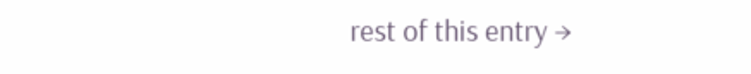rest of this entry →